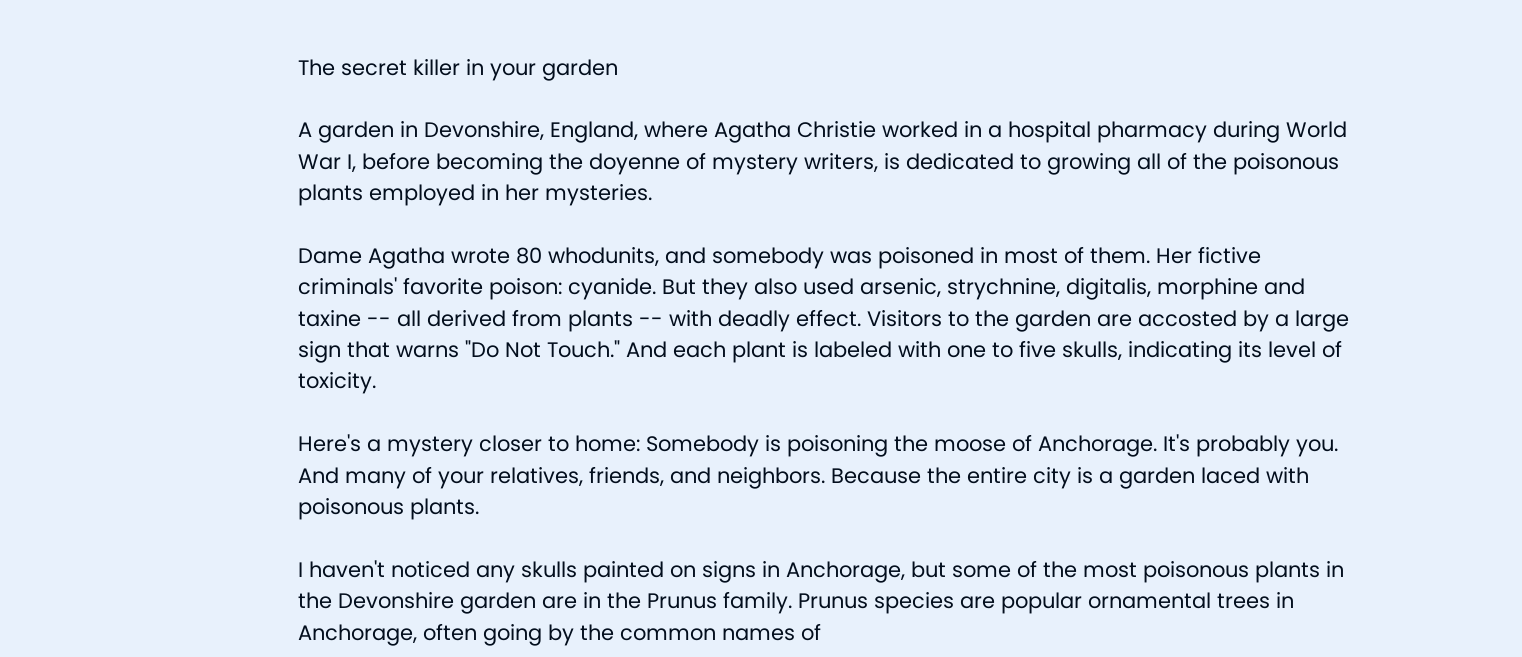The secret killer in your garden

A garden in Devonshire, England, where Agatha Christie worked in a hospital pharmacy during World War I, before becoming the doyenne of mystery writers, is dedicated to growing all of the poisonous plants employed in her mysteries.

Dame Agatha wrote 80 whodunits, and somebody was poisoned in most of them. Her fictive criminals' favorite poison: cyanide. But they also used arsenic, strychnine, digitalis, morphine and taxine -- all derived from plants -- with deadly effect. Visitors to the garden are accosted by a large sign that warns "Do Not Touch." And each plant is labeled with one to five skulls, indicating its level of toxicity.

Here's a mystery closer to home: Somebody is poisoning the moose of Anchorage. It's probably you. And many of your relatives, friends, and neighbors. Because the entire city is a garden laced with poisonous plants.

I haven't noticed any skulls painted on signs in Anchorage, but some of the most poisonous plants in the Devonshire garden are in the Prunus family. Prunus species are popular ornamental trees in Anchorage, often going by the common names of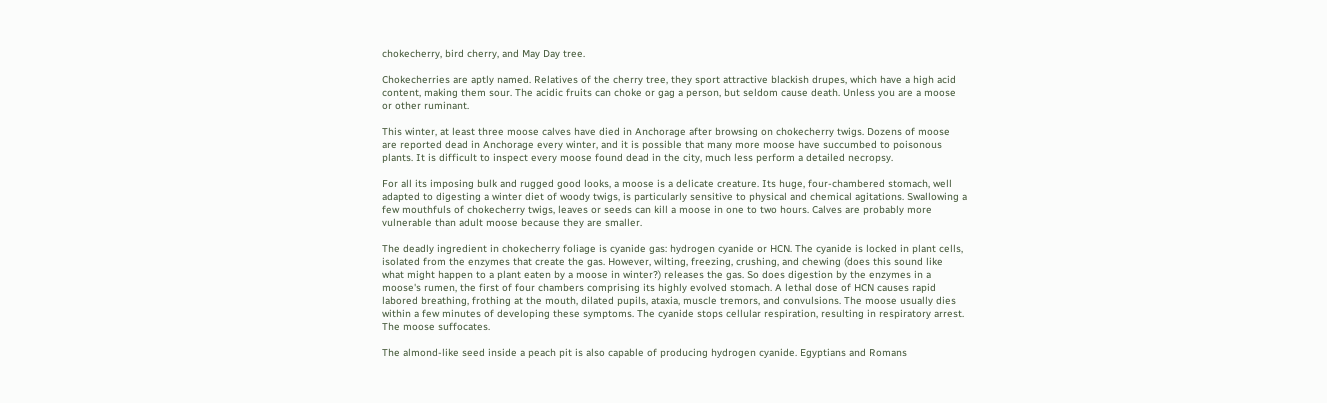chokecherry, bird cherry, and May Day tree.

Chokecherries are aptly named. Relatives of the cherry tree, they sport attractive blackish drupes, which have a high acid content, making them sour. The acidic fruits can choke or gag a person, but seldom cause death. Unless you are a moose or other ruminant.

This winter, at least three moose calves have died in Anchorage after browsing on chokecherry twigs. Dozens of moose are reported dead in Anchorage every winter, and it is possible that many more moose have succumbed to poisonous plants. It is difficult to inspect every moose found dead in the city, much less perform a detailed necropsy.

For all its imposing bulk and rugged good looks, a moose is a delicate creature. Its huge, four-chambered stomach, well adapted to digesting a winter diet of woody twigs, is particularly sensitive to physical and chemical agitations. Swallowing a few mouthfuls of chokecherry twigs, leaves or seeds can kill a moose in one to two hours. Calves are probably more vulnerable than adult moose because they are smaller.

The deadly ingredient in chokecherry foliage is cyanide gas: hydrogen cyanide or HCN. The cyanide is locked in plant cells, isolated from the enzymes that create the gas. However, wilting, freezing, crushing, and chewing (does this sound like what might happen to a plant eaten by a moose in winter?) releases the gas. So does digestion by the enzymes in a moose's rumen, the first of four chambers comprising its highly evolved stomach. A lethal dose of HCN causes rapid labored breathing, frothing at the mouth, dilated pupils, ataxia, muscle tremors, and convulsions. The moose usually dies within a few minutes of developing these symptoms. The cyanide stops cellular respiration, resulting in respiratory arrest. The moose suffocates.

The almond-like seed inside a peach pit is also capable of producing hydrogen cyanide. Egyptians and Romans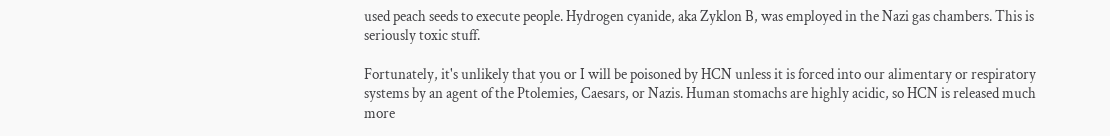used peach seeds to execute people. Hydrogen cyanide, aka Zyklon B, was employed in the Nazi gas chambers. This is seriously toxic stuff.

Fortunately, it's unlikely that you or I will be poisoned by HCN unless it is forced into our alimentary or respiratory systems by an agent of the Ptolemies, Caesars, or Nazis. Human stomachs are highly acidic, so HCN is released much more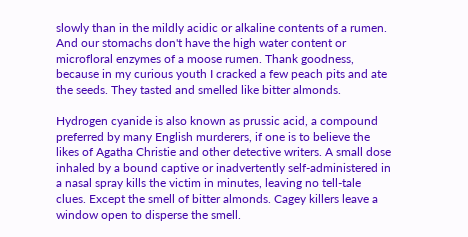slowly than in the mildly acidic or alkaline contents of a rumen. And our stomachs don't have the high water content or microfloral enzymes of a moose rumen. Thank goodness, because in my curious youth I cracked a few peach pits and ate the seeds. They tasted and smelled like bitter almonds.

Hydrogen cyanide is also known as prussic acid, a compound preferred by many English murderers, if one is to believe the likes of Agatha Christie and other detective writers. A small dose inhaled by a bound captive or inadvertently self-administered in a nasal spray kills the victim in minutes, leaving no tell-tale clues. Except the smell of bitter almonds. Cagey killers leave a window open to disperse the smell.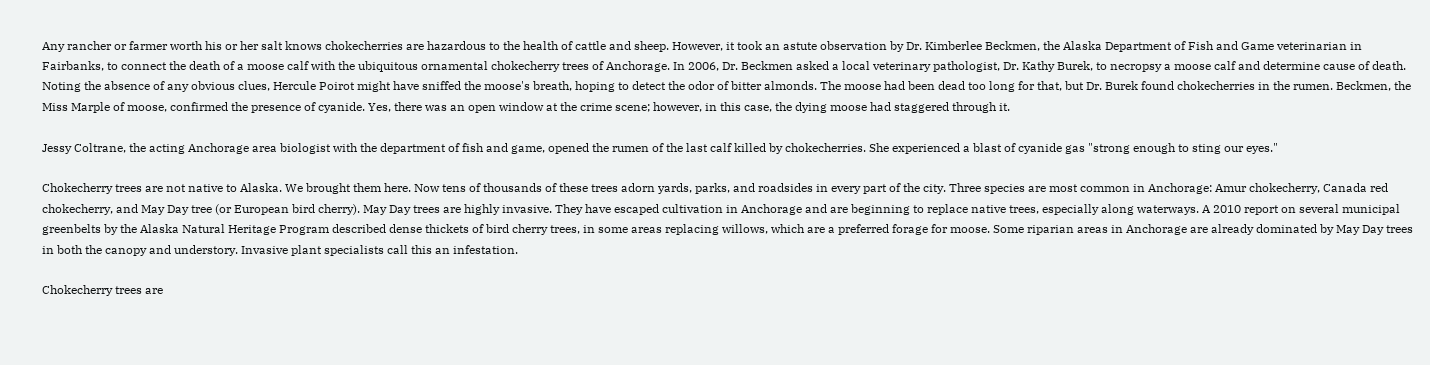Any rancher or farmer worth his or her salt knows chokecherries are hazardous to the health of cattle and sheep. However, it took an astute observation by Dr. Kimberlee Beckmen, the Alaska Department of Fish and Game veterinarian in Fairbanks, to connect the death of a moose calf with the ubiquitous ornamental chokecherry trees of Anchorage. In 2006, Dr. Beckmen asked a local veterinary pathologist, Dr. Kathy Burek, to necropsy a moose calf and determine cause of death. Noting the absence of any obvious clues, Hercule Poirot might have sniffed the moose's breath, hoping to detect the odor of bitter almonds. The moose had been dead too long for that, but Dr. Burek found chokecherries in the rumen. Beckmen, the Miss Marple of moose, confirmed the presence of cyanide. Yes, there was an open window at the crime scene; however, in this case, the dying moose had staggered through it.

Jessy Coltrane, the acting Anchorage area biologist with the department of fish and game, opened the rumen of the last calf killed by chokecherries. She experienced a blast of cyanide gas "strong enough to sting our eyes."

Chokecherry trees are not native to Alaska. We brought them here. Now tens of thousands of these trees adorn yards, parks, and roadsides in every part of the city. Three species are most common in Anchorage: Amur chokecherry, Canada red chokecherry, and May Day tree (or European bird cherry). May Day trees are highly invasive. They have escaped cultivation in Anchorage and are beginning to replace native trees, especially along waterways. A 2010 report on several municipal greenbelts by the Alaska Natural Heritage Program described dense thickets of bird cherry trees, in some areas replacing willows, which are a preferred forage for moose. Some riparian areas in Anchorage are already dominated by May Day trees in both the canopy and understory. Invasive plant specialists call this an infestation.

Chokecherry trees are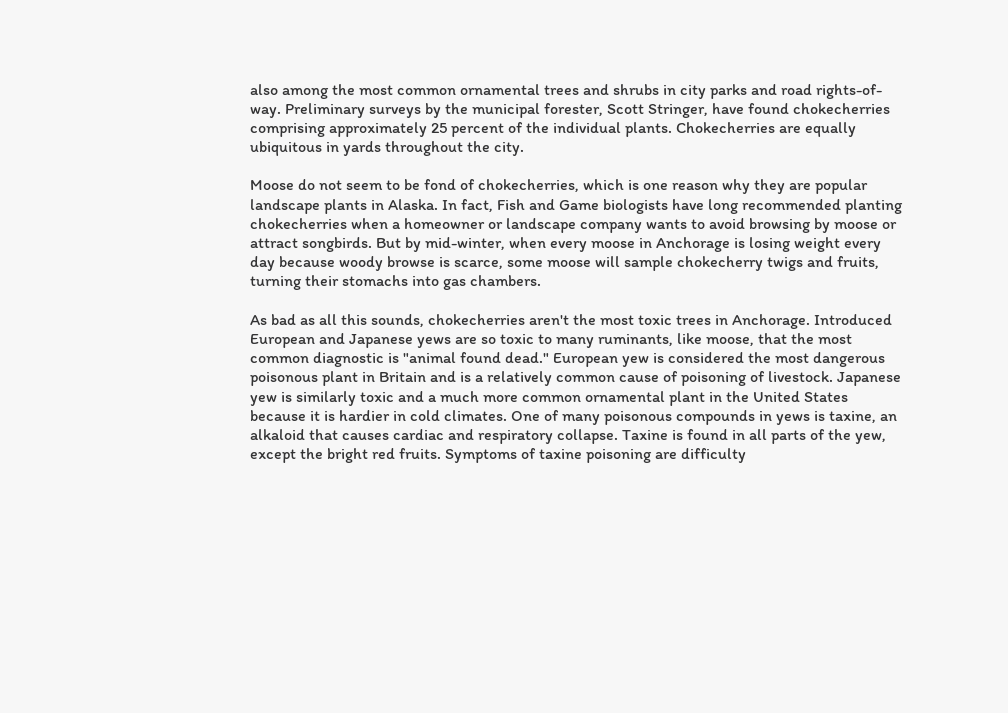also among the most common ornamental trees and shrubs in city parks and road rights-of-way. Preliminary surveys by the municipal forester, Scott Stringer, have found chokecherries comprising approximately 25 percent of the individual plants. Chokecherries are equally ubiquitous in yards throughout the city.

Moose do not seem to be fond of chokecherries, which is one reason why they are popular landscape plants in Alaska. In fact, Fish and Game biologists have long recommended planting chokecherries when a homeowner or landscape company wants to avoid browsing by moose or attract songbirds. But by mid-winter, when every moose in Anchorage is losing weight every day because woody browse is scarce, some moose will sample chokecherry twigs and fruits, turning their stomachs into gas chambers.

As bad as all this sounds, chokecherries aren't the most toxic trees in Anchorage. Introduced European and Japanese yews are so toxic to many ruminants, like moose, that the most common diagnostic is "animal found dead." European yew is considered the most dangerous poisonous plant in Britain and is a relatively common cause of poisoning of livestock. Japanese yew is similarly toxic and a much more common ornamental plant in the United States because it is hardier in cold climates. One of many poisonous compounds in yews is taxine, an alkaloid that causes cardiac and respiratory collapse. Taxine is found in all parts of the yew, except the bright red fruits. Symptoms of taxine poisoning are difficulty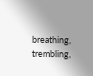breathing, trembling,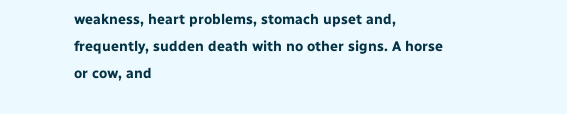weakness, heart problems, stomach upset and, frequently, sudden death with no other signs. A horse or cow, and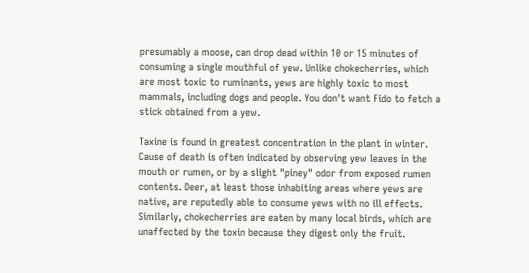presumably a moose, can drop dead within 10 or 15 minutes of consuming a single mouthful of yew. Unlike chokecherries, which are most toxic to ruminants, yews are highly toxic to most mammals, including dogs and people. You don't want Fido to fetch a stick obtained from a yew.

Taxine is found in greatest concentration in the plant in winter. Cause of death is often indicated by observing yew leaves in the mouth or rumen, or by a slight "piney" odor from exposed rumen contents. Deer, at least those inhabiting areas where yews are native, are reputedly able to consume yews with no ill effects. Similarly, chokecherries are eaten by many local birds, which are unaffected by the toxin because they digest only the fruit.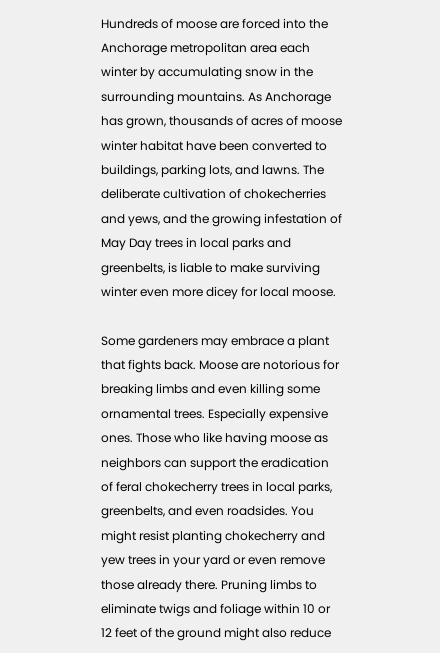Hundreds of moose are forced into the Anchorage metropolitan area each winter by accumulating snow in the surrounding mountains. As Anchorage has grown, thousands of acres of moose winter habitat have been converted to buildings, parking lots, and lawns. The deliberate cultivation of chokecherries and yews, and the growing infestation of May Day trees in local parks and greenbelts, is liable to make surviving winter even more dicey for local moose.

Some gardeners may embrace a plant that fights back. Moose are notorious for breaking limbs and even killing some ornamental trees. Especially expensive ones. Those who like having moose as neighbors can support the eradication of feral chokecherry trees in local parks, greenbelts, and even roadsides. You might resist planting chokecherry and yew trees in your yard or even remove those already there. Pruning limbs to eliminate twigs and foliage within 10 or 12 feet of the ground might also reduce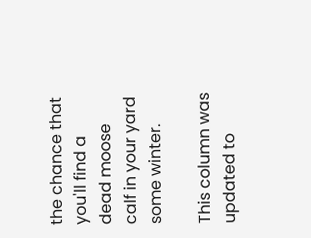the chance that you'll find a dead moose calf in your yard some winter.

This column was updated to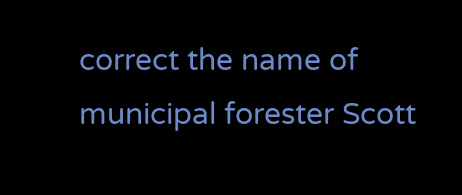correct the name of municipal forester Scott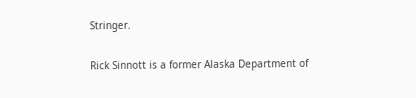Stringer.

Rick Sinnott is a former Alaska Department of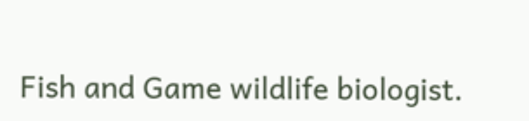Fish and Game wildlife biologist.